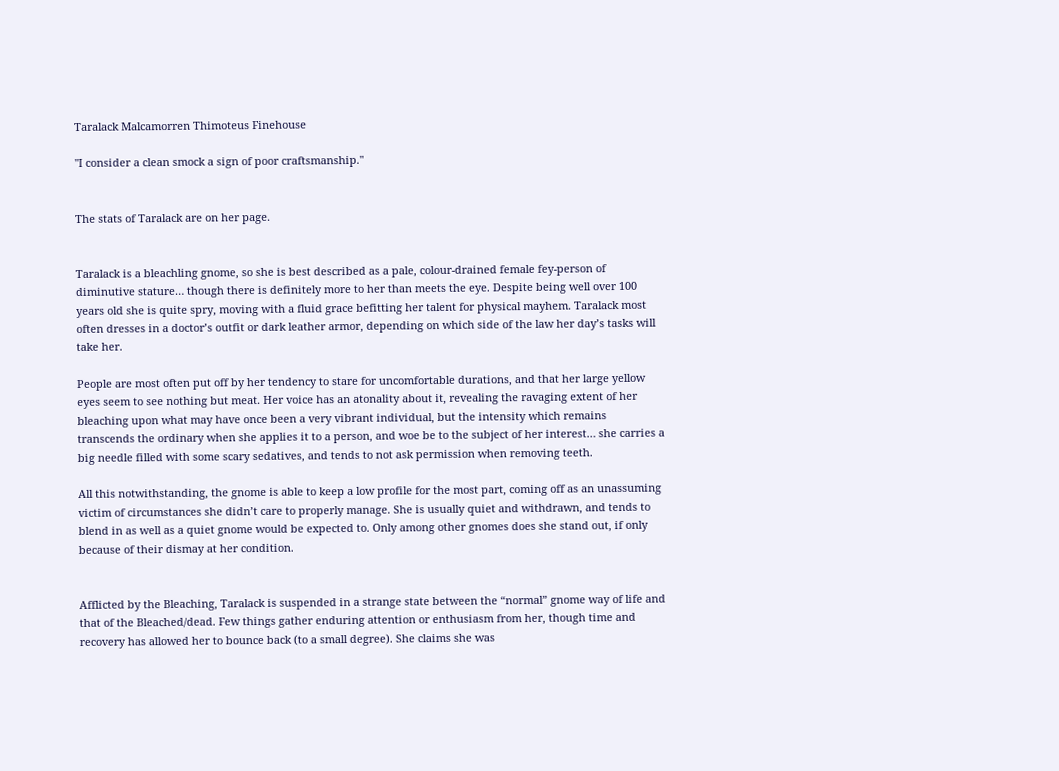Taralack Malcamorren Thimoteus Finehouse

"I consider a clean smock a sign of poor craftsmanship."


The stats of Taralack are on her page.


Taralack is a bleachling gnome, so she is best described as a pale, colour-drained female fey-person of diminutive stature… though there is definitely more to her than meets the eye. Despite being well over 100 years old she is quite spry, moving with a fluid grace befitting her talent for physical mayhem. Taralack most often dresses in a doctor’s outfit or dark leather armor, depending on which side of the law her day’s tasks will take her.

People are most often put off by her tendency to stare for uncomfortable durations, and that her large yellow eyes seem to see nothing but meat. Her voice has an atonality about it, revealing the ravaging extent of her bleaching upon what may have once been a very vibrant individual, but the intensity which remains transcends the ordinary when she applies it to a person, and woe be to the subject of her interest… she carries a big needle filled with some scary sedatives, and tends to not ask permission when removing teeth.

All this notwithstanding, the gnome is able to keep a low profile for the most part, coming off as an unassuming victim of circumstances she didn’t care to properly manage. She is usually quiet and withdrawn, and tends to blend in as well as a quiet gnome would be expected to. Only among other gnomes does she stand out, if only because of their dismay at her condition.


Afflicted by the Bleaching, Taralack is suspended in a strange state between the “normal” gnome way of life and that of the Bleached/dead. Few things gather enduring attention or enthusiasm from her, though time and recovery has allowed her to bounce back (to a small degree). She claims she was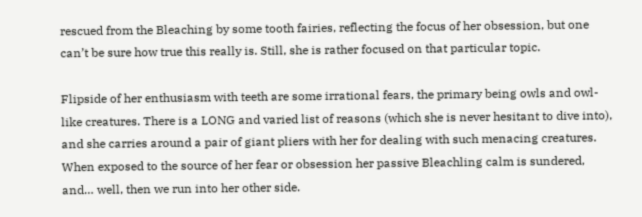rescued from the Bleaching by some tooth fairies, reflecting the focus of her obsession, but one can’t be sure how true this really is. Still, she is rather focused on that particular topic.

Flipside of her enthusiasm with teeth are some irrational fears, the primary being owls and owl-like creatures. There is a LONG and varied list of reasons (which she is never hesitant to dive into), and she carries around a pair of giant pliers with her for dealing with such menacing creatures. When exposed to the source of her fear or obsession her passive Bleachling calm is sundered, and… well, then we run into her other side.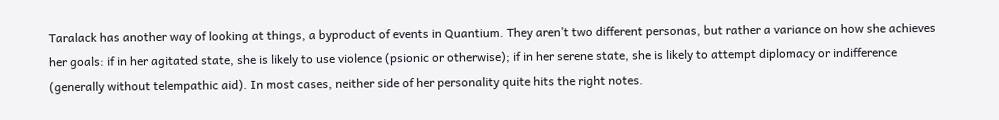Taralack has another way of looking at things, a byproduct of events in Quantium. They aren’t two different personas, but rather a variance on how she achieves her goals: if in her agitated state, she is likely to use violence (psionic or otherwise); if in her serene state, she is likely to attempt diplomacy or indifference (generally without telempathic aid). In most cases, neither side of her personality quite hits the right notes.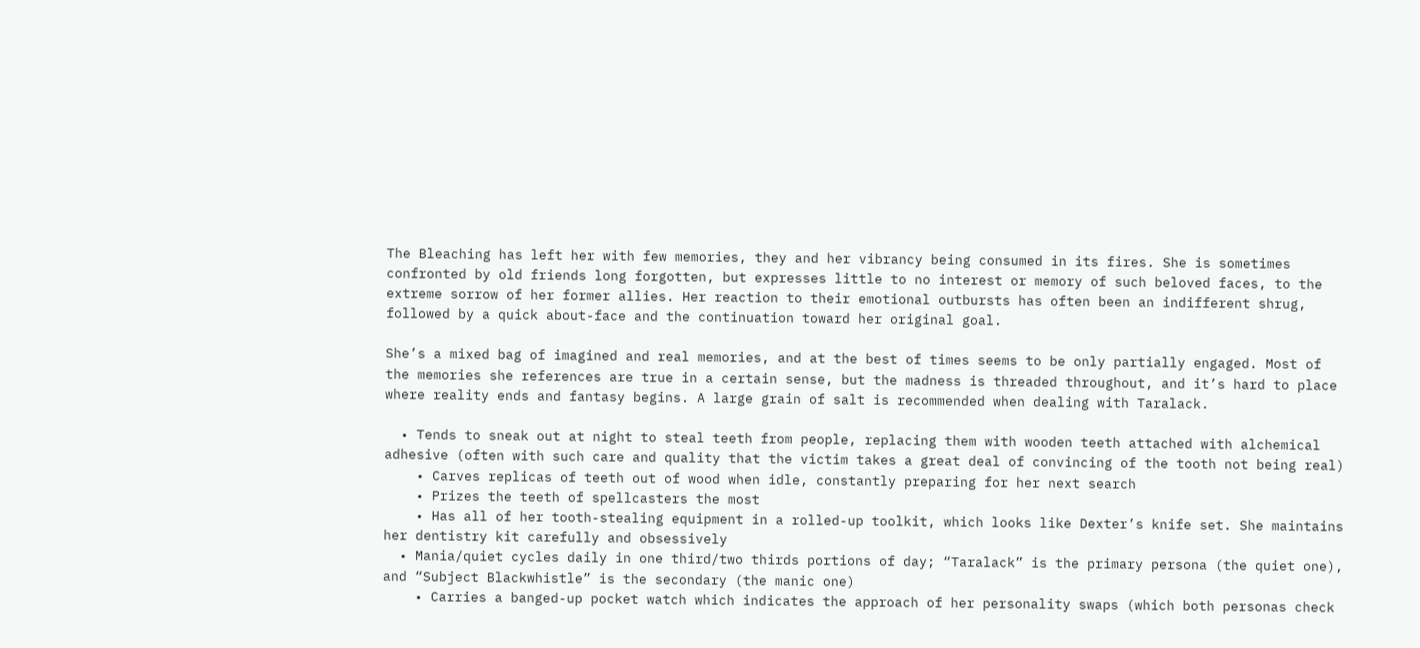The Bleaching has left her with few memories, they and her vibrancy being consumed in its fires. She is sometimes confronted by old friends long forgotten, but expresses little to no interest or memory of such beloved faces, to the extreme sorrow of her former allies. Her reaction to their emotional outbursts has often been an indifferent shrug, followed by a quick about-face and the continuation toward her original goal.

She’s a mixed bag of imagined and real memories, and at the best of times seems to be only partially engaged. Most of the memories she references are true in a certain sense, but the madness is threaded throughout, and it’s hard to place where reality ends and fantasy begins. A large grain of salt is recommended when dealing with Taralack.

  • Tends to sneak out at night to steal teeth from people, replacing them with wooden teeth attached with alchemical adhesive (often with such care and quality that the victim takes a great deal of convincing of the tooth not being real)
    • Carves replicas of teeth out of wood when idle, constantly preparing for her next search
    • Prizes the teeth of spellcasters the most
    • Has all of her tooth-stealing equipment in a rolled-up toolkit, which looks like Dexter’s knife set. She maintains her dentistry kit carefully and obsessively
  • Mania/quiet cycles daily in one third/two thirds portions of day; “Taralack” is the primary persona (the quiet one), and “Subject Blackwhistle” is the secondary (the manic one)
    • Carries a banged-up pocket watch which indicates the approach of her personality swaps (which both personas check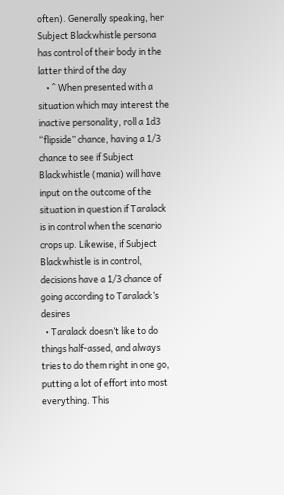often). Generally speaking, her Subject Blackwhistle persona has control of their body in the latter third of the day
    • ^ When presented with a situation which may interest the inactive personality, roll a 1d3 “flipside” chance, having a 1/3 chance to see if Subject Blackwhistle (mania) will have input on the outcome of the situation in question if Taralack is in control when the scenario crops up. Likewise, if Subject Blackwhistle is in control, decisions have a 1/3 chance of going according to Taralack’s desires
  • Taralack doesn’t like to do things half-assed, and always tries to do them right in one go, putting a lot of effort into most everything. This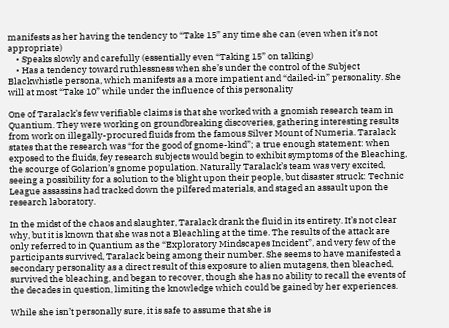manifests as her having the tendency to “Take 15” any time she can (even when it’s not appropriate)
    • Speaks slowly and carefully (essentially even “Taking 15” on talking)
    • Has a tendency toward ruthlessness when she’s under the control of the Subject Blackwhistle persona, which manifests as a more impatient and “dailed-in” personality. She will at most “Take 10” while under the influence of this personality

One of Taralack’s few verifiable claims is that she worked with a gnomish research team in Quantium. They were working on groundbreaking discoveries, gathering interesting results from work on illegally-procured fluids from the famous Silver Mount of Numeria. Taralack states that the research was “for the good of gnome-kind”; a true enough statement: when exposed to the fluids, fey research subjects would begin to exhibit symptoms of the Bleaching, the scourge of Golarion’s gnome population. Naturally Taralack’s team was very excited, seeing a possibility for a solution to the blight upon their people, but disaster struck: Technic League assassins had tracked down the pilfered materials, and staged an assault upon the research laboratory.

In the midst of the chaos and slaughter, Taralack drank the fluid in its entirety. It’s not clear why, but it is known that she was not a Bleachling at the time. The results of the attack are only referred to in Quantium as the “Exploratory Mindscapes Incident”, and very few of the participants survived, Taralack being among their number. She seems to have manifested a secondary personality as a direct result of this exposure to alien mutagens, then bleached, survived the bleaching, and began to recover, though she has no ability to recall the events of the decades in question, limiting the knowledge which could be gained by her experiences.

While she isn’t personally sure, it is safe to assume that she is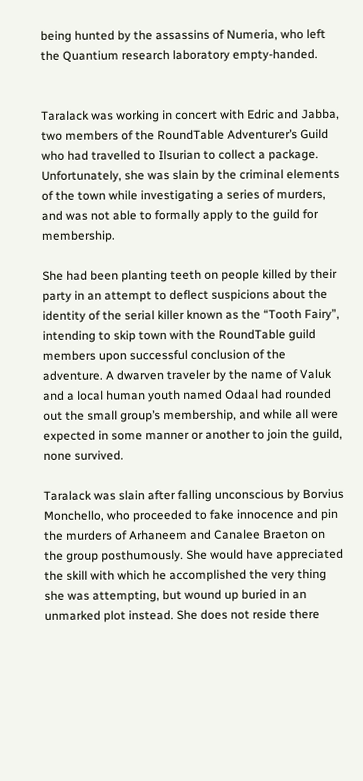being hunted by the assassins of Numeria, who left the Quantium research laboratory empty-handed.


Taralack was working in concert with Edric and Jabba, two members of the RoundTable Adventurer’s Guild who had travelled to Ilsurian to collect a package. Unfortunately, she was slain by the criminal elements of the town while investigating a series of murders, and was not able to formally apply to the guild for membership.

She had been planting teeth on people killed by their party in an attempt to deflect suspicions about the identity of the serial killer known as the “Tooth Fairy”, intending to skip town with the RoundTable guild members upon successful conclusion of the adventure. A dwarven traveler by the name of Valuk and a local human youth named Odaal had rounded out the small group’s membership, and while all were expected in some manner or another to join the guild, none survived.

Taralack was slain after falling unconscious by Borvius Monchello, who proceeded to fake innocence and pin the murders of Arhaneem and Canalee Braeton on the group posthumously. She would have appreciated the skill with which he accomplished the very thing she was attempting, but wound up buried in an unmarked plot instead. She does not reside there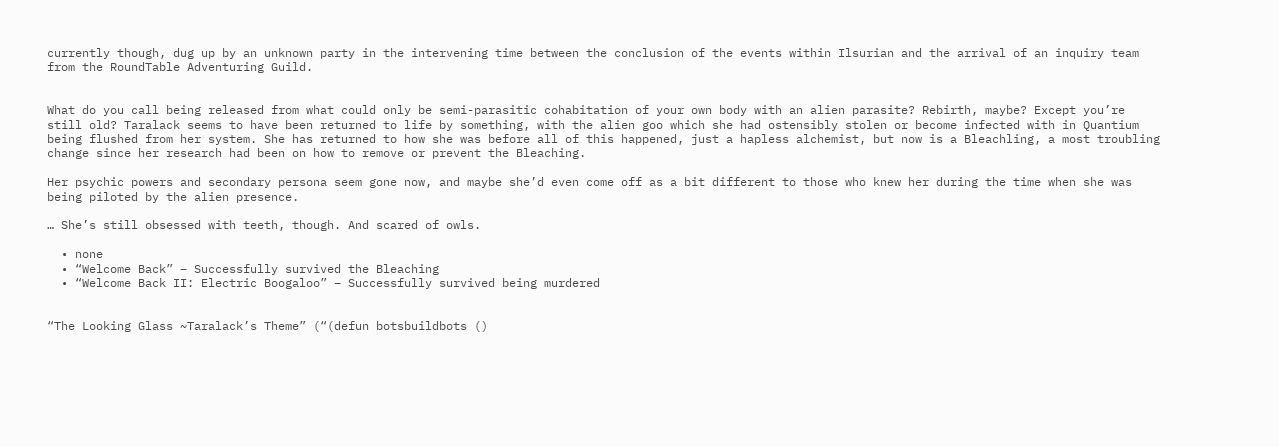currently though, dug up by an unknown party in the intervening time between the conclusion of the events within Ilsurian and the arrival of an inquiry team from the RoundTable Adventuring Guild.


What do you call being released from what could only be semi-parasitic cohabitation of your own body with an alien parasite? Rebirth, maybe? Except you’re still old? Taralack seems to have been returned to life by something, with the alien goo which she had ostensibly stolen or become infected with in Quantium being flushed from her system. She has returned to how she was before all of this happened, just a hapless alchemist, but now is a Bleachling, a most troubling change since her research had been on how to remove or prevent the Bleaching.

Her psychic powers and secondary persona seem gone now, and maybe she’d even come off as a bit different to those who knew her during the time when she was being piloted by the alien presence.

… She’s still obsessed with teeth, though. And scared of owls.

  • none
  • “Welcome Back” – Successfully survived the Bleaching
  • “Welcome Back II: Electric Boogaloo” – Successfully survived being murdered


“The Looking Glass ~Taralack’s Theme” (“(defun botsbuildbots ()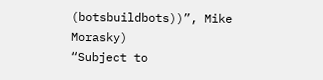(botsbuildbots))”, Mike Morasky)
“Subject to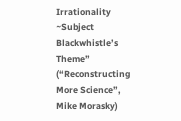Irrationality ~Subject Blackwhistle’s Theme” (“Reconstructing More Science”, Mike Morasky)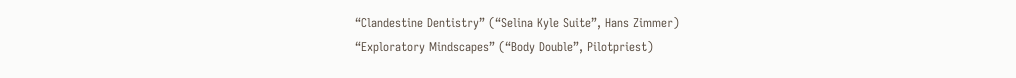“Clandestine Dentistry” (“Selina Kyle Suite”, Hans Zimmer)
“Exploratory Mindscapes” (“Body Double”, Pilotpriest)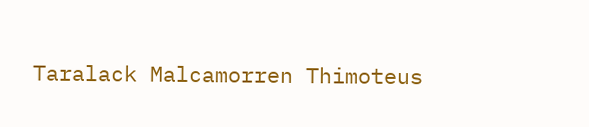Taralack Malcamorren Thimoteus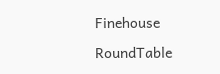Finehouse

RoundTable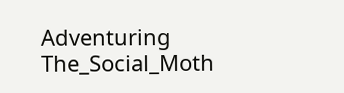Adventuring The_Social_Moth